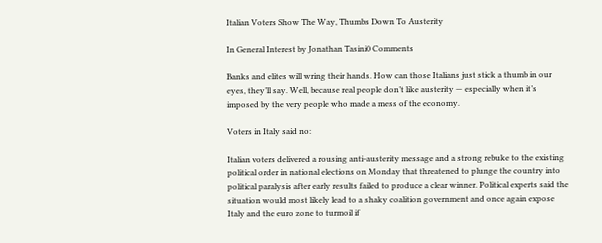Italian Voters Show The Way, Thumbs Down To Austerity

In General Interest by Jonathan Tasini0 Comments

Banks and elites will wring their hands. How can those Italians just stick a thumb in our eyes, they’ll say. Well, because real people don’t like austerity — especially when it’s imposed by the very people who made a mess of the economy.

Voters in Italy said no:

Italian voters delivered a rousing anti-austerity message and a strong rebuke to the existing political order in national elections on Monday that threatened to plunge the country into political paralysis after early results failed to produce a clear winner. Political experts said the situation would most likely lead to a shaky coalition government and once again expose Italy and the euro zone to turmoil if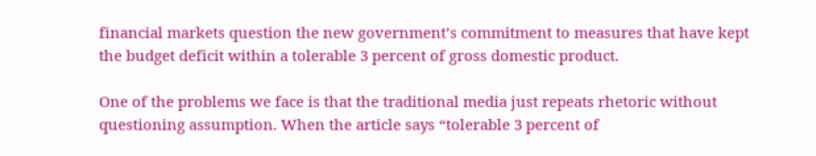financial markets question the new government’s commitment to measures that have kept the budget deficit within a tolerable 3 percent of gross domestic product.

One of the problems we face is that the traditional media just repeats rhetoric without questioning assumption. When the article says “tolerable 3 percent of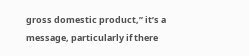gross domestic product,” it’s a message, particularly if there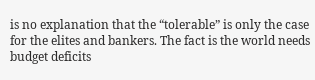is no explanation that the “tolerable” is only the case for the elites and bankers. The fact is the world needs budget deficits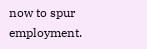now to spur employment.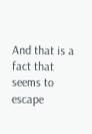And that is a fact that seems to escape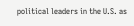political leaders in the U.S. as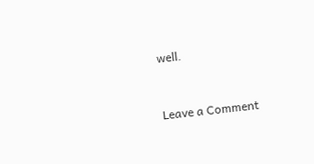well.


Leave a Comment